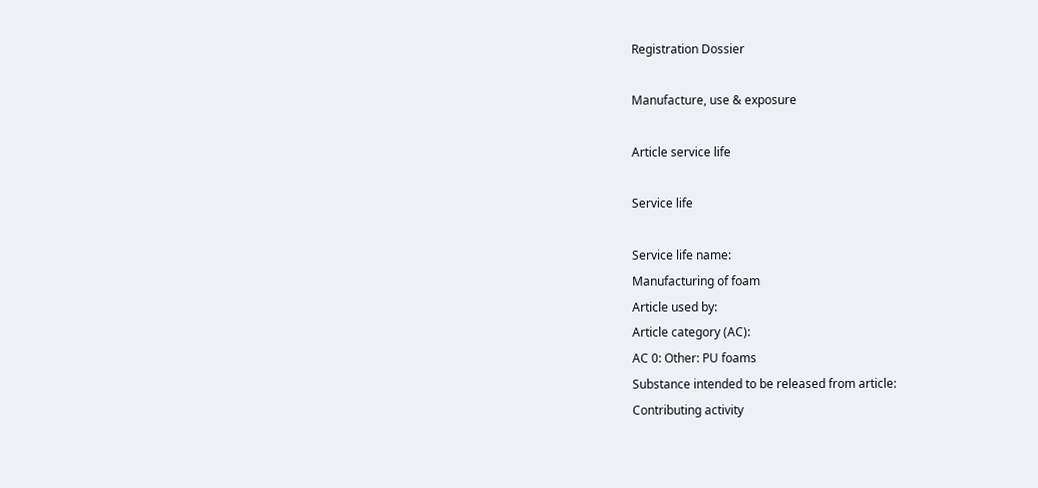Registration Dossier

Manufacture, use & exposure

Article service life

Service life

Service life name:
Manufacturing of foam
Article used by:
Article category (AC):
AC 0: Other: PU foams
Substance intended to be released from article:
Contributing activity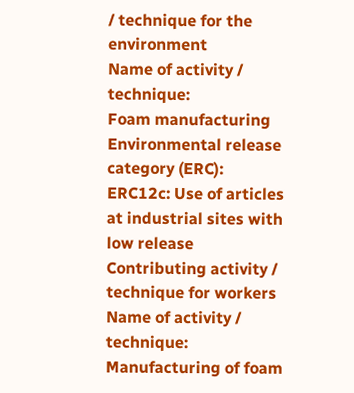/ technique for the environment
Name of activity / technique:
Foam manufacturing
Environmental release category (ERC):
ERC12c: Use of articles at industrial sites with low release
Contributing activity / technique for workers
Name of activity / technique:
Manufacturing of foam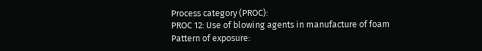Process category (PROC):
PROC 12: Use of blowing agents in manufacture of foam
Pattern of exposure: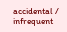accidental / infrequent